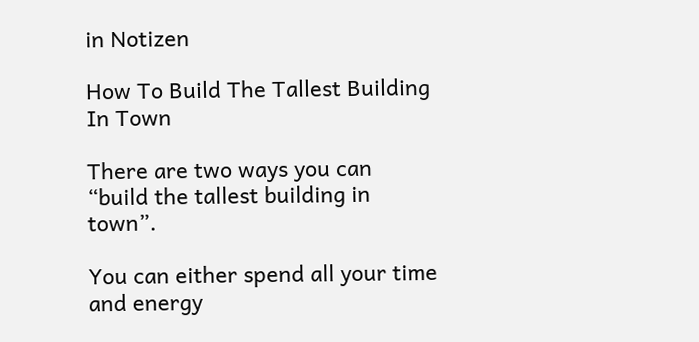in Notizen

How To Build The Tallest Building In Town

There are two ways you can “build the tallest building in town”.

You can either spend all your time and energy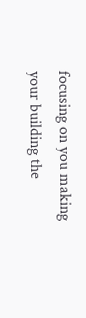focusing on you making your building the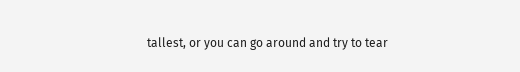tallest, or you can go around and try to tear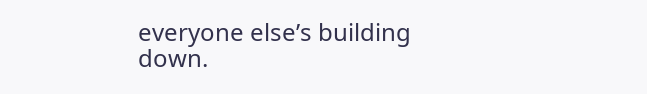everyone else’s building down.